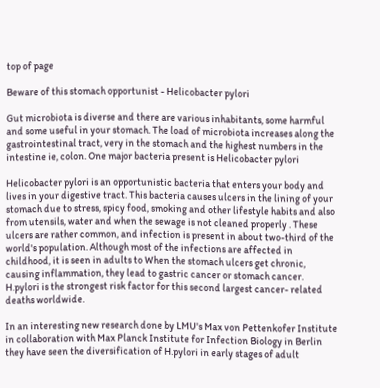top of page

Beware of this stomach opportunist - Helicobacter pylori

Gut microbiota is diverse and there are various inhabitants, some harmful and some useful in your stomach. The load of microbiota increases along the gastrointestinal tract, very in the stomach and the highest numbers in the intestine ie, colon. One major bacteria present is Helicobacter pylori

Helicobacter pylori is an opportunistic bacteria that enters your body and lives in your digestive tract. This bacteria causes ulcers in the lining of your stomach due to stress, spicy food, smoking and other lifestyle habits and also from utensils, water and when the sewage is not cleaned properly . These ulcers are rather common, and infection is present in about two-third of the world's population. Although most of the infections are affected in childhood, it is seen in adults to When the stomach ulcers get chronic, causing inflammation, they lead to gastric cancer or stomach cancer. H.pylori is the strongest risk factor for this second largest cancer- related deaths worldwide.

In an interesting new research done by LMU's Max von Pettenkofer Institute in collaboration with Max Planck Institute for Infection Biology in Berlin they have seen the diversification of H.pylori in early stages of adult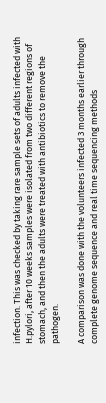infection. This was checked by taking rare sample sets of adults infected with H.pylori, after 10 weeks samples were isolated from two different regions of stomach, and then the adults were treated with antibiotics to remove the pathogen.

A comparison was done with the volunteers infected 3 months earlier through complete genome sequence and real time sequencing methods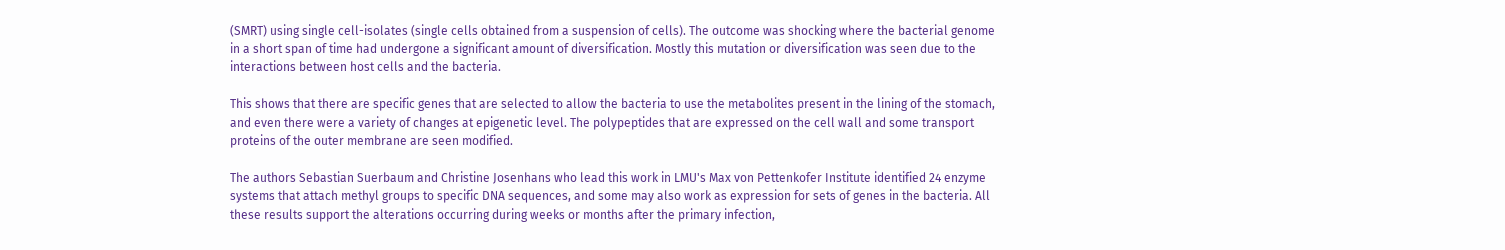(SMRT) using single cell-isolates (single cells obtained from a suspension of cells). The outcome was shocking where the bacterial genome in a short span of time had undergone a significant amount of diversification. Mostly this mutation or diversification was seen due to the interactions between host cells and the bacteria.

This shows that there are specific genes that are selected to allow the bacteria to use the metabolites present in the lining of the stomach, and even there were a variety of changes at epigenetic level. The polypeptides that are expressed on the cell wall and some transport proteins of the outer membrane are seen modified.

The authors Sebastian Suerbaum and Christine Josenhans who lead this work in LMU's Max von Pettenkofer Institute identified 24 enzyme systems that attach methyl groups to specific DNA sequences, and some may also work as expression for sets of genes in the bacteria. All these results support the alterations occurring during weeks or months after the primary infection,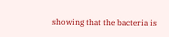showing that the bacteria is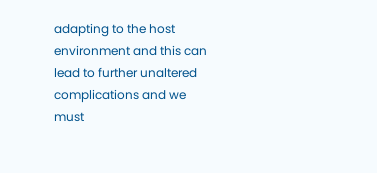adapting to the host environment and this can lead to further unaltered complications and we must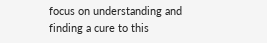focus on understanding and finding a cure to this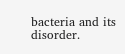bacteria and its disorder.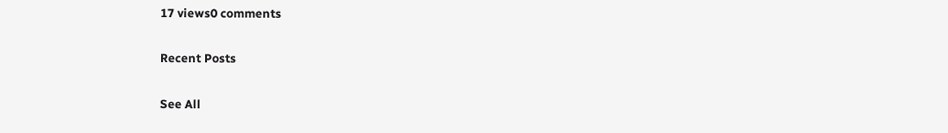17 views0 comments

Recent Posts

See All